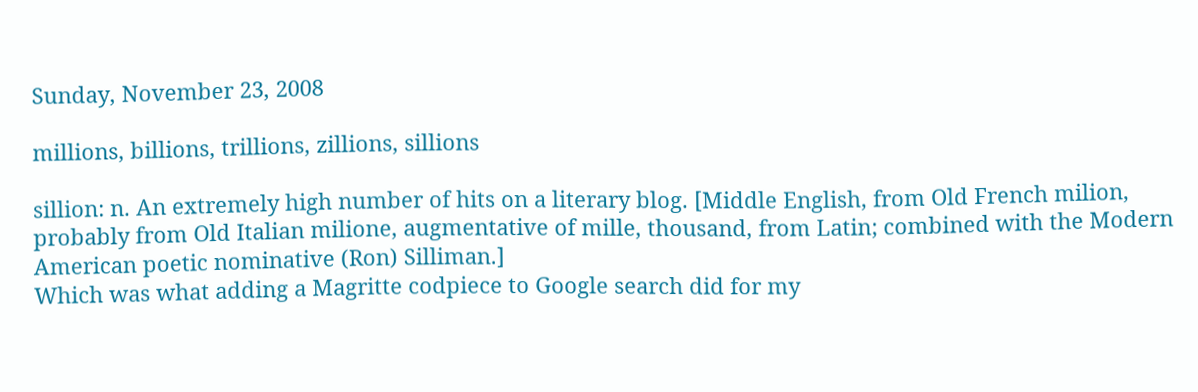Sunday, November 23, 2008

millions, billions, trillions, zillions, sillions

sillion: n. An extremely high number of hits on a literary blog. [Middle English, from Old French milion, probably from Old Italian milione, augmentative of mille, thousand, from Latin; combined with the Modern American poetic nominative (Ron) Silliman.]
Which was what adding a Magritte codpiece to Google search did for my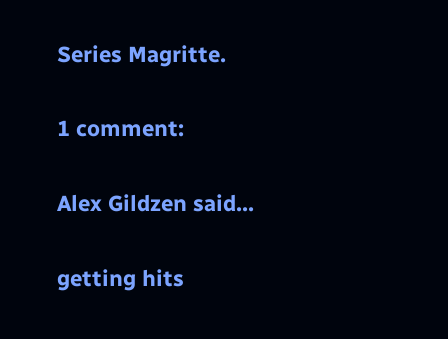Series Magritte.

1 comment:

Alex Gildzen said...

getting hits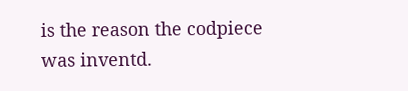is the reason the codpiece was inventd.